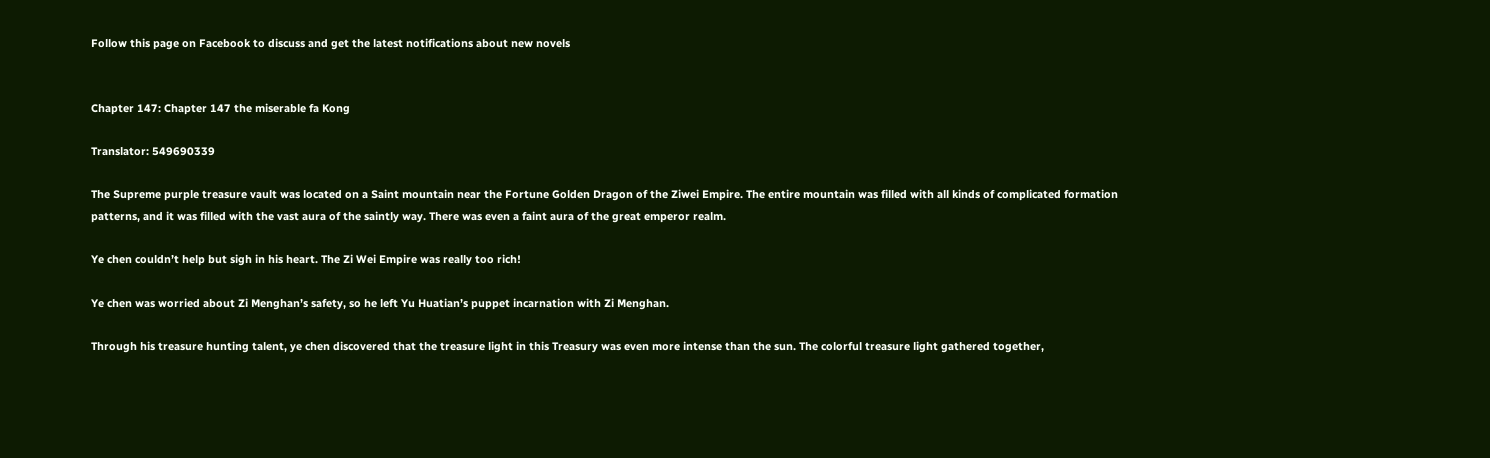Follow this page on Facebook to discuss and get the latest notifications about new novels


Chapter 147: Chapter 147 the miserable fa Kong

Translator: 549690339

The Supreme purple treasure vault was located on a Saint mountain near the Fortune Golden Dragon of the Ziwei Empire. The entire mountain was filled with all kinds of complicated formation patterns, and it was filled with the vast aura of the saintly way. There was even a faint aura of the great emperor realm.

Ye chen couldn’t help but sigh in his heart. The Zi Wei Empire was really too rich!

Ye chen was worried about Zi Menghan’s safety, so he left Yu Huatian’s puppet incarnation with Zi Menghan.

Through his treasure hunting talent, ye chen discovered that the treasure light in this Treasury was even more intense than the sun. The colorful treasure light gathered together,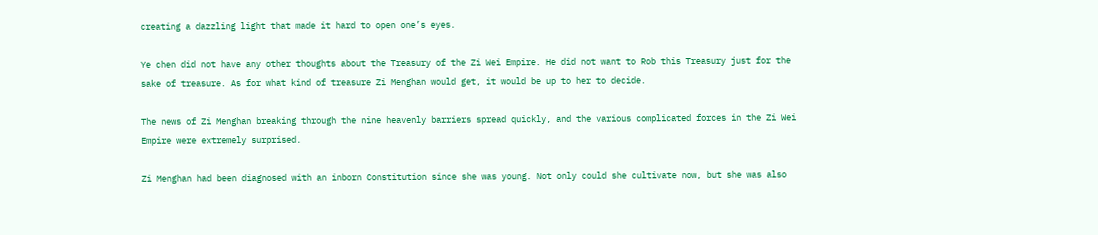creating a dazzling light that made it hard to open one’s eyes.

Ye chen did not have any other thoughts about the Treasury of the Zi Wei Empire. He did not want to Rob this Treasury just for the sake of treasure. As for what kind of treasure Zi Menghan would get, it would be up to her to decide.

The news of Zi Menghan breaking through the nine heavenly barriers spread quickly, and the various complicated forces in the Zi Wei Empire were extremely surprised.

Zi Menghan had been diagnosed with an inborn Constitution since she was young. Not only could she cultivate now, but she was also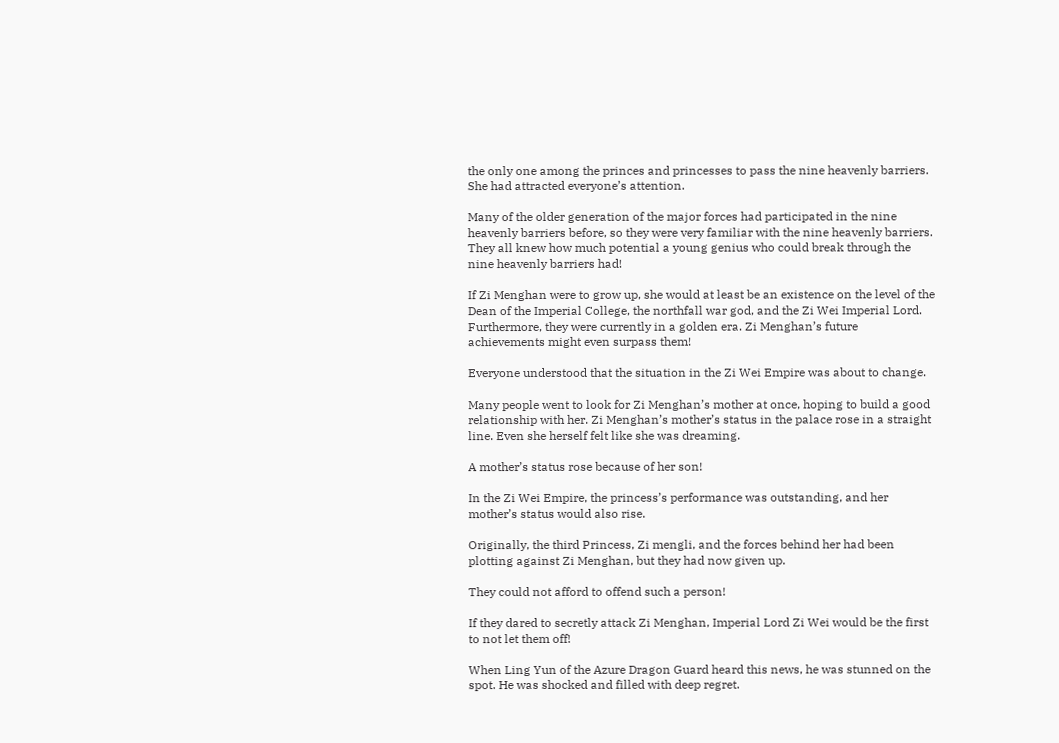the only one among the princes and princesses to pass the nine heavenly barriers. She had attracted everyone’s attention.

Many of the older generation of the major forces had participated in the nine heavenly barriers before, so they were very familiar with the nine heavenly barriers. They all knew how much potential a young genius who could break through the nine heavenly barriers had!

If Zi Menghan were to grow up, she would at least be an existence on the level of the Dean of the Imperial College, the northfall war god, and the Zi Wei Imperial Lord. Furthermore, they were currently in a golden era. Zi Menghan’s future achievements might even surpass them!

Everyone understood that the situation in the Zi Wei Empire was about to change.

Many people went to look for Zi Menghan’s mother at once, hoping to build a good relationship with her. Zi Menghan’s mother’s status in the palace rose in a straight line. Even she herself felt like she was dreaming.

A mother’s status rose because of her son!

In the Zi Wei Empire, the princess’s performance was outstanding, and her mother’s status would also rise.

Originally, the third Princess, Zi mengli, and the forces behind her had been plotting against Zi Menghan, but they had now given up.

They could not afford to offend such a person!

If they dared to secretly attack Zi Menghan, Imperial Lord Zi Wei would be the first to not let them off!

When Ling Yun of the Azure Dragon Guard heard this news, he was stunned on the spot. He was shocked and filled with deep regret.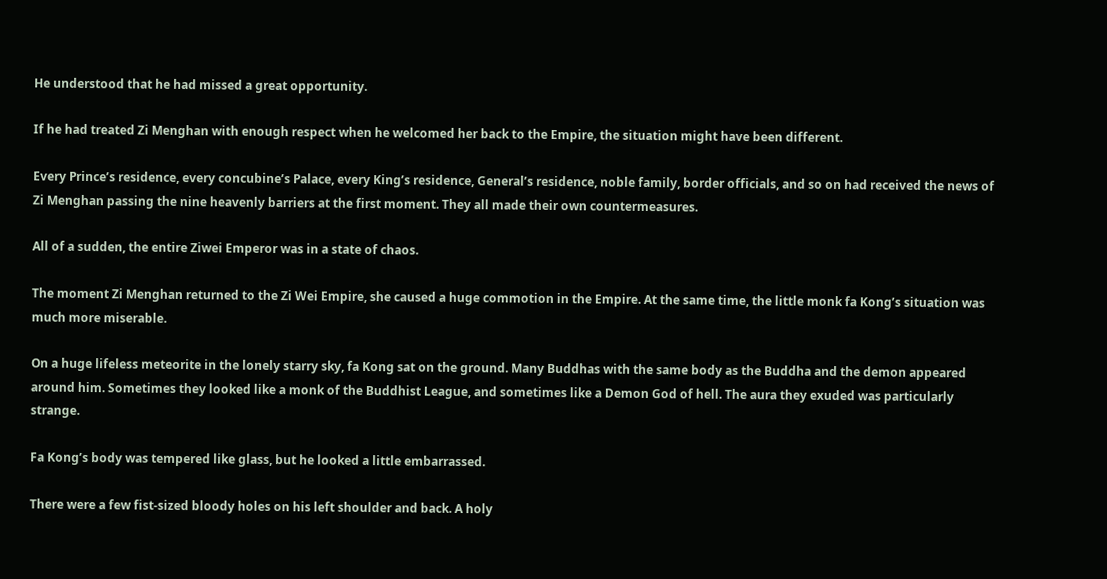He understood that he had missed a great opportunity.

If he had treated Zi Menghan with enough respect when he welcomed her back to the Empire, the situation might have been different.

Every Prince’s residence, every concubine’s Palace, every King’s residence, General’s residence, noble family, border officials, and so on had received the news of Zi Menghan passing the nine heavenly barriers at the first moment. They all made their own countermeasures.

All of a sudden, the entire Ziwei Emperor was in a state of chaos.

The moment Zi Menghan returned to the Zi Wei Empire, she caused a huge commotion in the Empire. At the same time, the little monk fa Kong’s situation was much more miserable.

On a huge lifeless meteorite in the lonely starry sky, fa Kong sat on the ground. Many Buddhas with the same body as the Buddha and the demon appeared around him. Sometimes they looked like a monk of the Buddhist League, and sometimes like a Demon God of hell. The aura they exuded was particularly strange.

Fa Kong’s body was tempered like glass, but he looked a little embarrassed.

There were a few fist-sized bloody holes on his left shoulder and back. A holy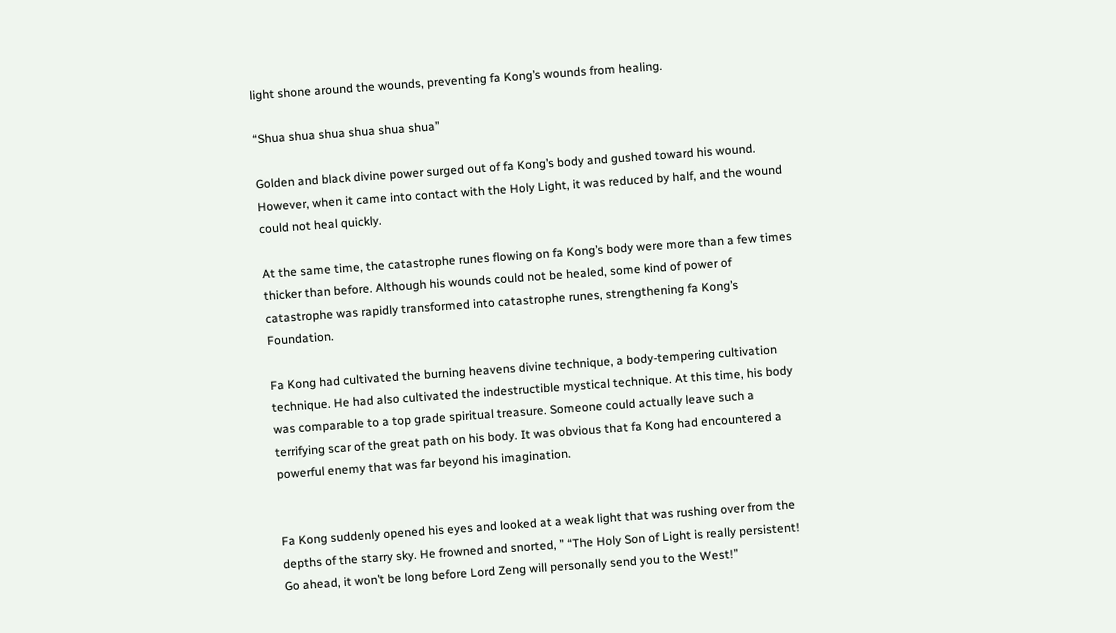light shone around the wounds, preventing fa Kong’s wounds from healing.

“Shua shua shua shua shua shua”

Golden and black divine power surged out of fa Kong’s body and gushed toward his wound. However, when it came into contact with the Holy Light, it was reduced by half, and the wound could not heal quickly.

At the same time, the catastrophe runes flowing on fa Kong’s body were more than a few times thicker than before. Although his wounds could not be healed, some kind of power of catastrophe was rapidly transformed into catastrophe runes, strengthening fa Kong’s Foundation.

Fa Kong had cultivated the burning heavens divine technique, a body-tempering cultivation technique. He had also cultivated the indestructible mystical technique. At this time, his body was comparable to a top grade spiritual treasure. Someone could actually leave such a terrifying scar of the great path on his body. It was obvious that fa Kong had encountered a powerful enemy that was far beyond his imagination.


Fa Kong suddenly opened his eyes and looked at a weak light that was rushing over from the depths of the starry sky. He frowned and snorted, ” “The Holy Son of Light is really persistent! Go ahead, it won’t be long before Lord Zeng will personally send you to the West!”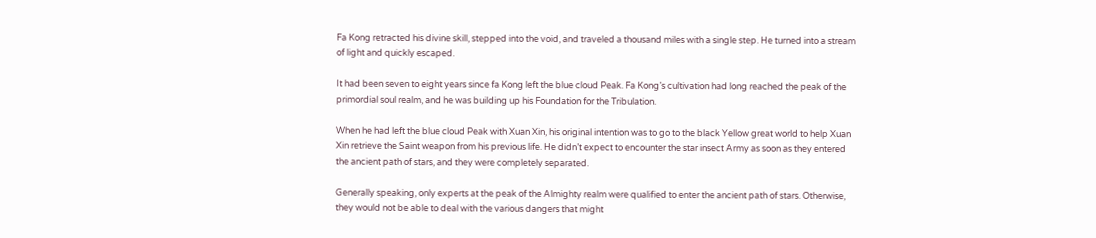Fa Kong retracted his divine skill, stepped into the void, and traveled a thousand miles with a single step. He turned into a stream of light and quickly escaped.

It had been seven to eight years since fa Kong left the blue cloud Peak. Fa Kong’s cultivation had long reached the peak of the primordial soul realm, and he was building up his Foundation for the Tribulation.

When he had left the blue cloud Peak with Xuan Xin, his original intention was to go to the black Yellow great world to help Xuan Xin retrieve the Saint weapon from his previous life. He didn’t expect to encounter the star insect Army as soon as they entered the ancient path of stars, and they were completely separated.

Generally speaking, only experts at the peak of the Almighty realm were qualified to enter the ancient path of stars. Otherwise, they would not be able to deal with the various dangers that might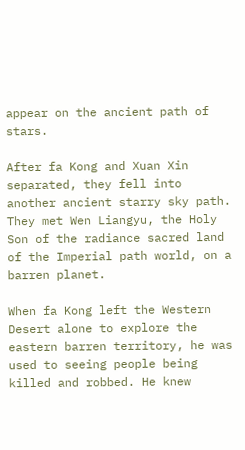appear on the ancient path of stars.

After fa Kong and Xuan Xin separated, they fell into another ancient starry sky path. They met Wen Liangyu, the Holy Son of the radiance sacred land of the Imperial path world, on a barren planet.

When fa Kong left the Western Desert alone to explore the eastern barren territory, he was used to seeing people being killed and robbed. He knew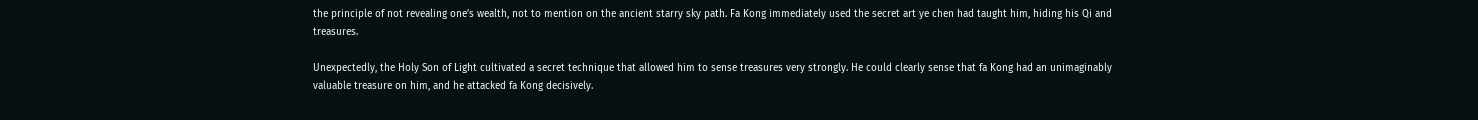the principle of not revealing one’s wealth, not to mention on the ancient starry sky path. Fa Kong immediately used the secret art ye chen had taught him, hiding his Qi and treasures.

Unexpectedly, the Holy Son of Light cultivated a secret technique that allowed him to sense treasures very strongly. He could clearly sense that fa Kong had an unimaginably valuable treasure on him, and he attacked fa Kong decisively.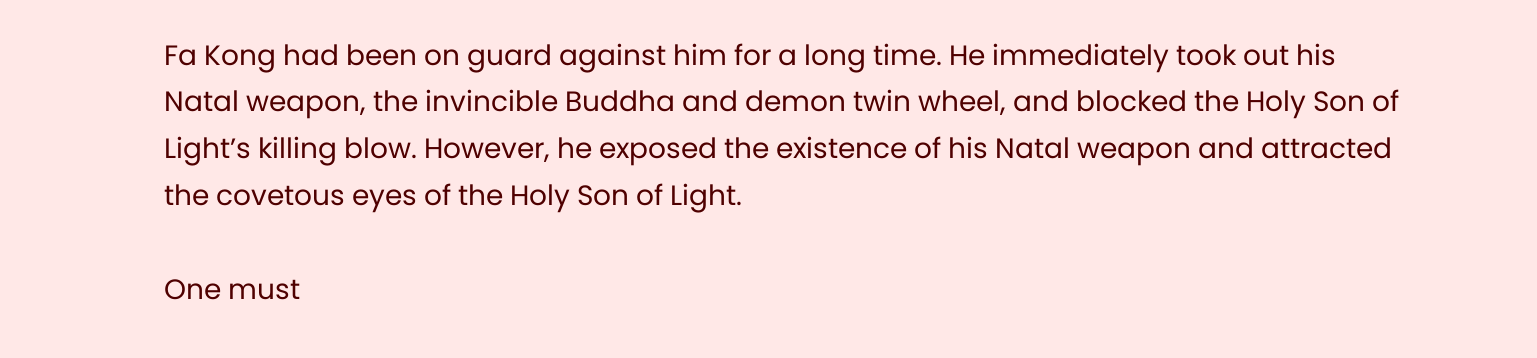Fa Kong had been on guard against him for a long time. He immediately took out his Natal weapon, the invincible Buddha and demon twin wheel, and blocked the Holy Son of Light’s killing blow. However, he exposed the existence of his Natal weapon and attracted the covetous eyes of the Holy Son of Light.

One must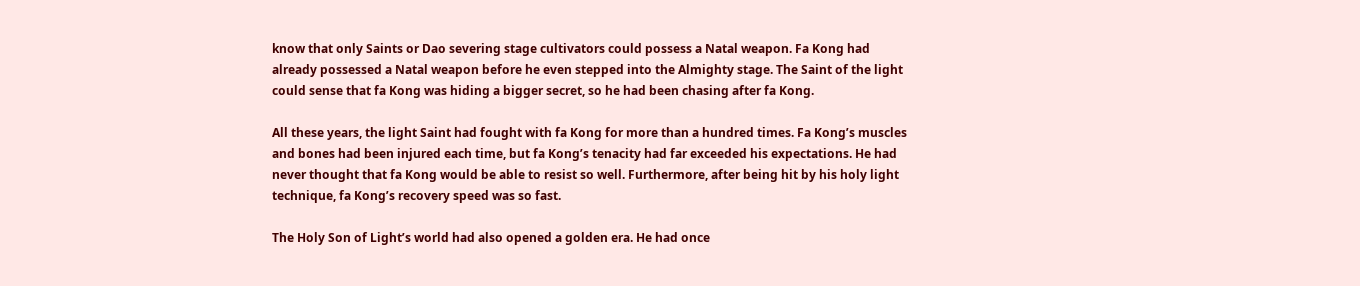know that only Saints or Dao severing stage cultivators could possess a Natal weapon. Fa Kong had already possessed a Natal weapon before he even stepped into the Almighty stage. The Saint of the light could sense that fa Kong was hiding a bigger secret, so he had been chasing after fa Kong.

All these years, the light Saint had fought with fa Kong for more than a hundred times. Fa Kong’s muscles and bones had been injured each time, but fa Kong’s tenacity had far exceeded his expectations. He had never thought that fa Kong would be able to resist so well. Furthermore, after being hit by his holy light technique, fa Kong’s recovery speed was so fast.

The Holy Son of Light’s world had also opened a golden era. He had once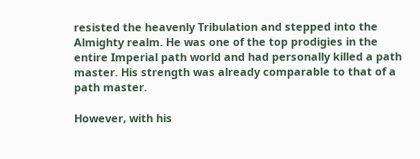resisted the heavenly Tribulation and stepped into the Almighty realm. He was one of the top prodigies in the entire Imperial path world and had personally killed a path master. His strength was already comparable to that of a path master.

However, with his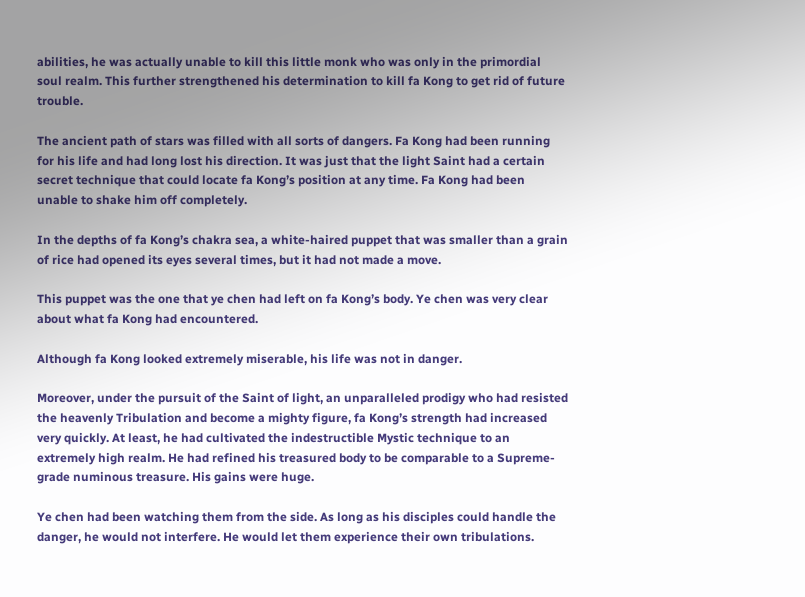abilities, he was actually unable to kill this little monk who was only in the primordial soul realm. This further strengthened his determination to kill fa Kong to get rid of future trouble.

The ancient path of stars was filled with all sorts of dangers. Fa Kong had been running for his life and had long lost his direction. It was just that the light Saint had a certain secret technique that could locate fa Kong’s position at any time. Fa Kong had been unable to shake him off completely.

In the depths of fa Kong’s chakra sea, a white-haired puppet that was smaller than a grain of rice had opened its eyes several times, but it had not made a move.

This puppet was the one that ye chen had left on fa Kong’s body. Ye chen was very clear about what fa Kong had encountered.

Although fa Kong looked extremely miserable, his life was not in danger.

Moreover, under the pursuit of the Saint of light, an unparalleled prodigy who had resisted the heavenly Tribulation and become a mighty figure, fa Kong’s strength had increased very quickly. At least, he had cultivated the indestructible Mystic technique to an extremely high realm. He had refined his treasured body to be comparable to a Supreme-grade numinous treasure. His gains were huge.

Ye chen had been watching them from the side. As long as his disciples could handle the danger, he would not interfere. He would let them experience their own tribulations.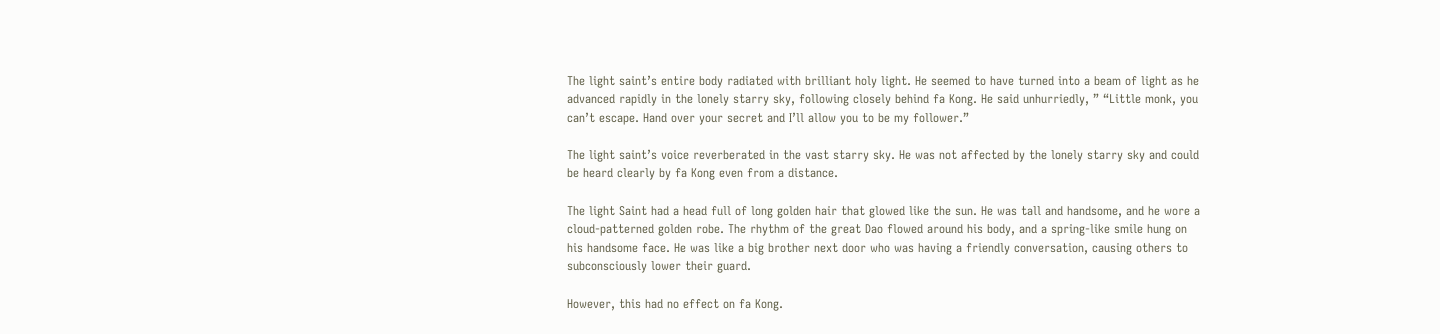The light saint’s entire body radiated with brilliant holy light. He seemed to have turned into a beam of light as he advanced rapidly in the lonely starry sky, following closely behind fa Kong. He said unhurriedly, ” “Little monk, you can’t escape. Hand over your secret and I’ll allow you to be my follower.”

The light saint’s voice reverberated in the vast starry sky. He was not affected by the lonely starry sky and could be heard clearly by fa Kong even from a distance.

The light Saint had a head full of long golden hair that glowed like the sun. He was tall and handsome, and he wore a cloud-patterned golden robe. The rhythm of the great Dao flowed around his body, and a spring-like smile hung on his handsome face. He was like a big brother next door who was having a friendly conversation, causing others to subconsciously lower their guard.

However, this had no effect on fa Kong.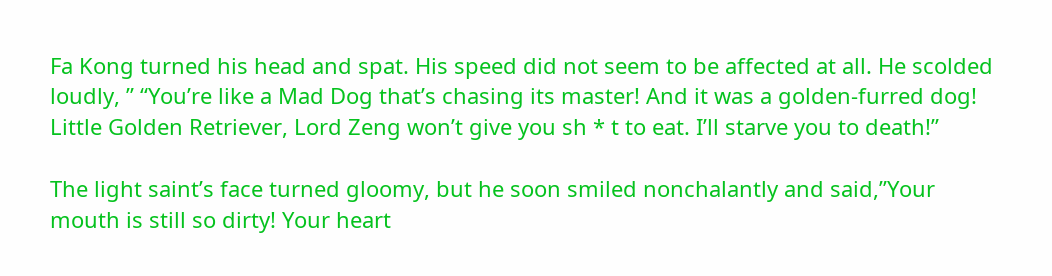Fa Kong turned his head and spat. His speed did not seem to be affected at all. He scolded loudly, ” “You’re like a Mad Dog that’s chasing its master! And it was a golden-furred dog! Little Golden Retriever, Lord Zeng won’t give you sh * t to eat. I’ll starve you to death!”

The light saint’s face turned gloomy, but he soon smiled nonchalantly and said,”Your mouth is still so dirty! Your heart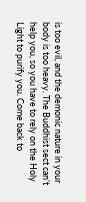is too evil, and the demonic nature in your body is too heavy. The Buddhist sect can’t help you, so you have to rely on the Holy Light to purify you. Come back to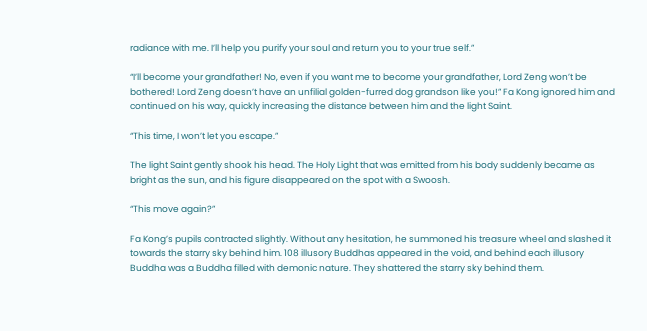radiance with me. I’ll help you purify your soul and return you to your true self.”

“I’ll become your grandfather! No, even if you want me to become your grandfather, Lord Zeng won’t be bothered! Lord Zeng doesn’t have an unfilial golden-furred dog grandson like you!” Fa Kong ignored him and continued on his way, quickly increasing the distance between him and the light Saint.

“This time, I won’t let you escape.”

The light Saint gently shook his head. The Holy Light that was emitted from his body suddenly became as bright as the sun, and his figure disappeared on the spot with a Swoosh.

“This move again?”

Fa Kong’s pupils contracted slightly. Without any hesitation, he summoned his treasure wheel and slashed it towards the starry sky behind him. 108 illusory Buddhas appeared in the void, and behind each illusory Buddha was a Buddha filled with demonic nature. They shattered the starry sky behind them.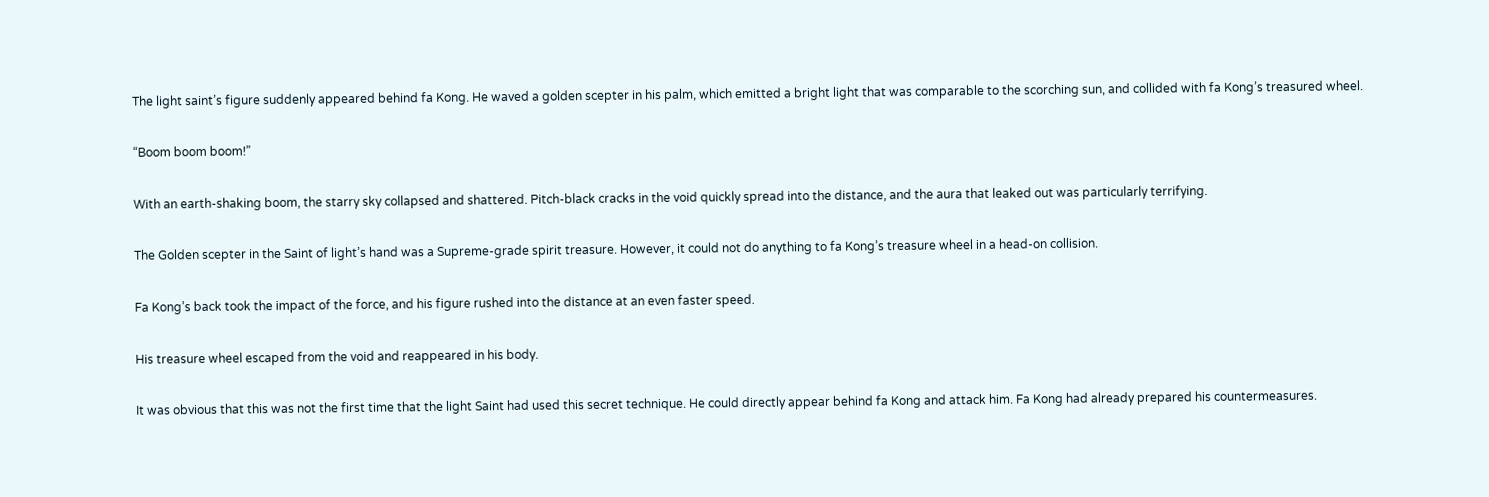The light saint’s figure suddenly appeared behind fa Kong. He waved a golden scepter in his palm, which emitted a bright light that was comparable to the scorching sun, and collided with fa Kong’s treasured wheel.

“Boom boom boom!”

With an earth-shaking boom, the starry sky collapsed and shattered. Pitch-black cracks in the void quickly spread into the distance, and the aura that leaked out was particularly terrifying.

The Golden scepter in the Saint of light’s hand was a Supreme-grade spirit treasure. However, it could not do anything to fa Kong’s treasure wheel in a head-on collision.

Fa Kong’s back took the impact of the force, and his figure rushed into the distance at an even faster speed.

His treasure wheel escaped from the void and reappeared in his body.

It was obvious that this was not the first time that the light Saint had used this secret technique. He could directly appear behind fa Kong and attack him. Fa Kong had already prepared his countermeasures.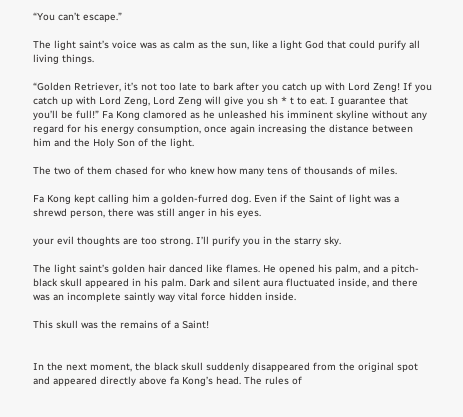“You can’t escape.”

The light saint’s voice was as calm as the sun, like a light God that could purify all living things.

“Golden Retriever, it’s not too late to bark after you catch up with Lord Zeng! If you catch up with Lord Zeng, Lord Zeng will give you sh * t to eat. I guarantee that you’ll be full!” Fa Kong clamored as he unleashed his imminent skyline without any regard for his energy consumption, once again increasing the distance between him and the Holy Son of the light.

The two of them chased for who knew how many tens of thousands of miles.

Fa Kong kept calling him a golden-furred dog. Even if the Saint of light was a shrewd person, there was still anger in his eyes.

your evil thoughts are too strong. I’ll purify you in the starry sky.

The light saint’s golden hair danced like flames. He opened his palm, and a pitch-black skull appeared in his palm. Dark and silent aura fluctuated inside, and there was an incomplete saintly way vital force hidden inside.

This skull was the remains of a Saint!


In the next moment, the black skull suddenly disappeared from the original spot and appeared directly above fa Kong’s head. The rules of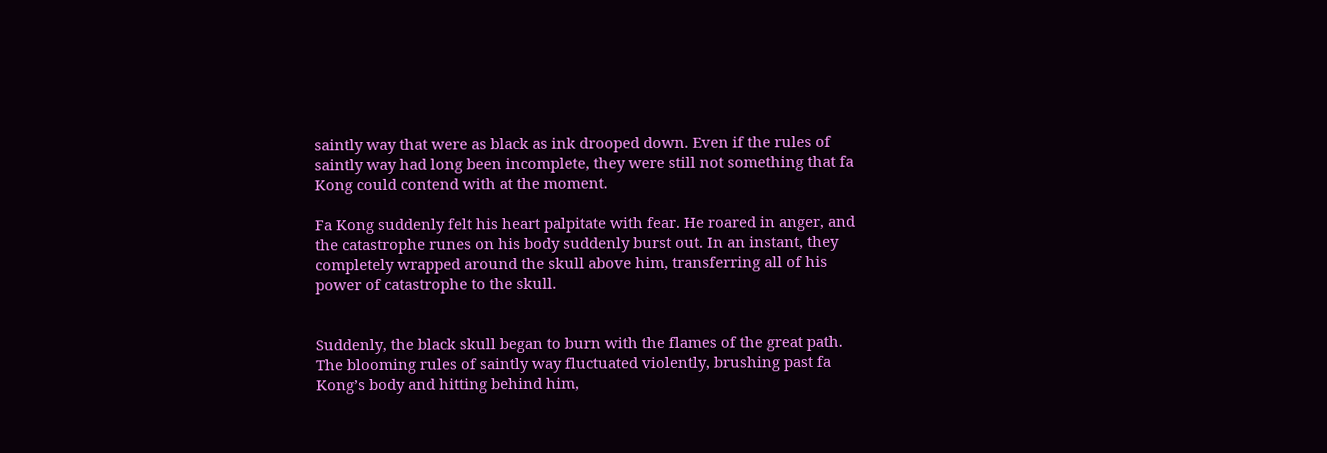saintly way that were as black as ink drooped down. Even if the rules of saintly way had long been incomplete, they were still not something that fa Kong could contend with at the moment.

Fa Kong suddenly felt his heart palpitate with fear. He roared in anger, and the catastrophe runes on his body suddenly burst out. In an instant, they completely wrapped around the skull above him, transferring all of his power of catastrophe to the skull.


Suddenly, the black skull began to burn with the flames of the great path. The blooming rules of saintly way fluctuated violently, brushing past fa Kong’s body and hitting behind him,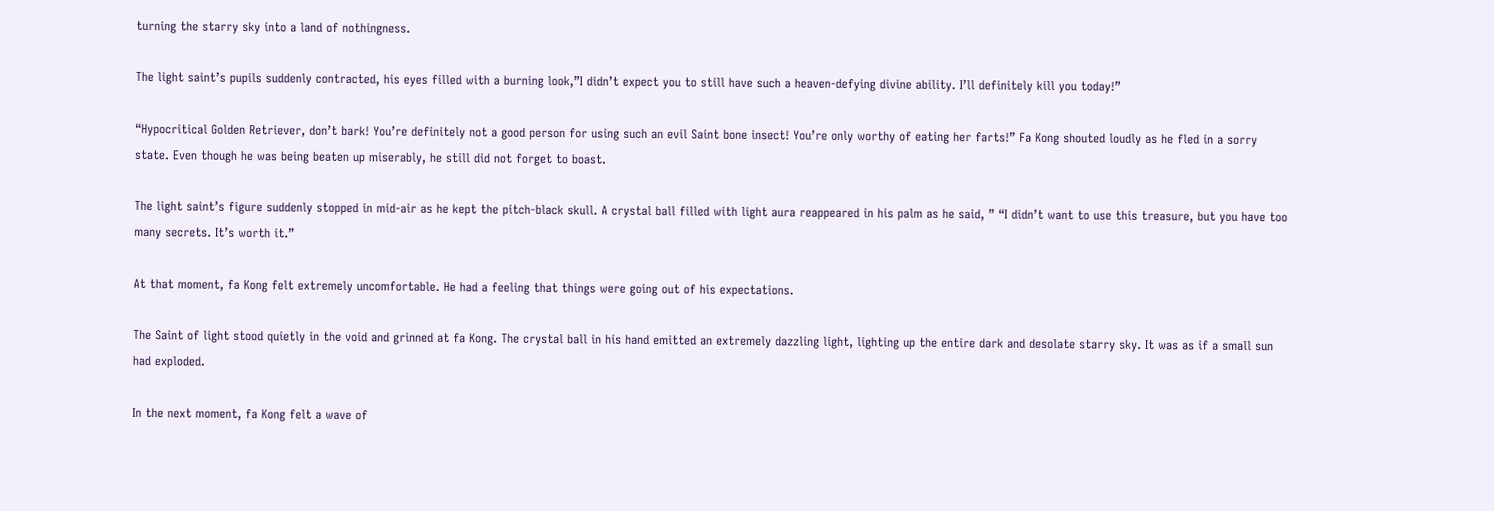turning the starry sky into a land of nothingness.

The light saint’s pupils suddenly contracted, his eyes filled with a burning look,”I didn’t expect you to still have such a heaven-defying divine ability. I’ll definitely kill you today!”

“Hypocritical Golden Retriever, don’t bark! You’re definitely not a good person for using such an evil Saint bone insect! You’re only worthy of eating her farts!” Fa Kong shouted loudly as he fled in a sorry state. Even though he was being beaten up miserably, he still did not forget to boast.

The light saint’s figure suddenly stopped in mid-air as he kept the pitch-black skull. A crystal ball filled with light aura reappeared in his palm as he said, ” “I didn’t want to use this treasure, but you have too many secrets. It’s worth it.”

At that moment, fa Kong felt extremely uncomfortable. He had a feeling that things were going out of his expectations.

The Saint of light stood quietly in the void and grinned at fa Kong. The crystal ball in his hand emitted an extremely dazzling light, lighting up the entire dark and desolate starry sky. It was as if a small sun had exploded.

In the next moment, fa Kong felt a wave of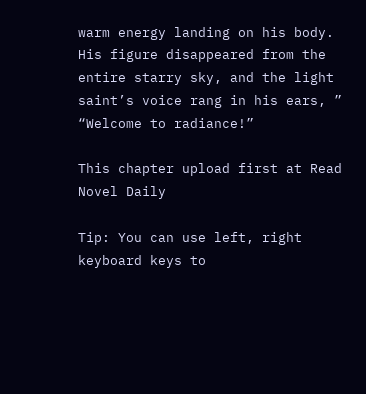warm energy landing on his body. His figure disappeared from the entire starry sky, and the light saint’s voice rang in his ears, ” “Welcome to radiance!”

This chapter upload first at Read Novel Daily

Tip: You can use left, right keyboard keys to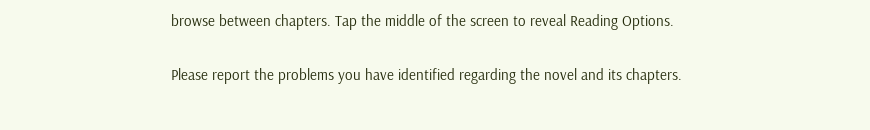browse between chapters. Tap the middle of the screen to reveal Reading Options.

Please report the problems you have identified regarding the novel and its chapters.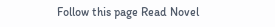Follow this page Read Novel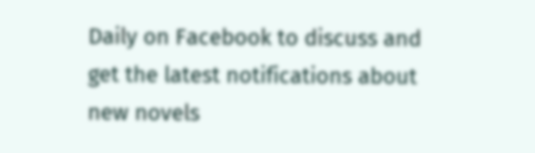Daily on Facebook to discuss and get the latest notifications about new novels